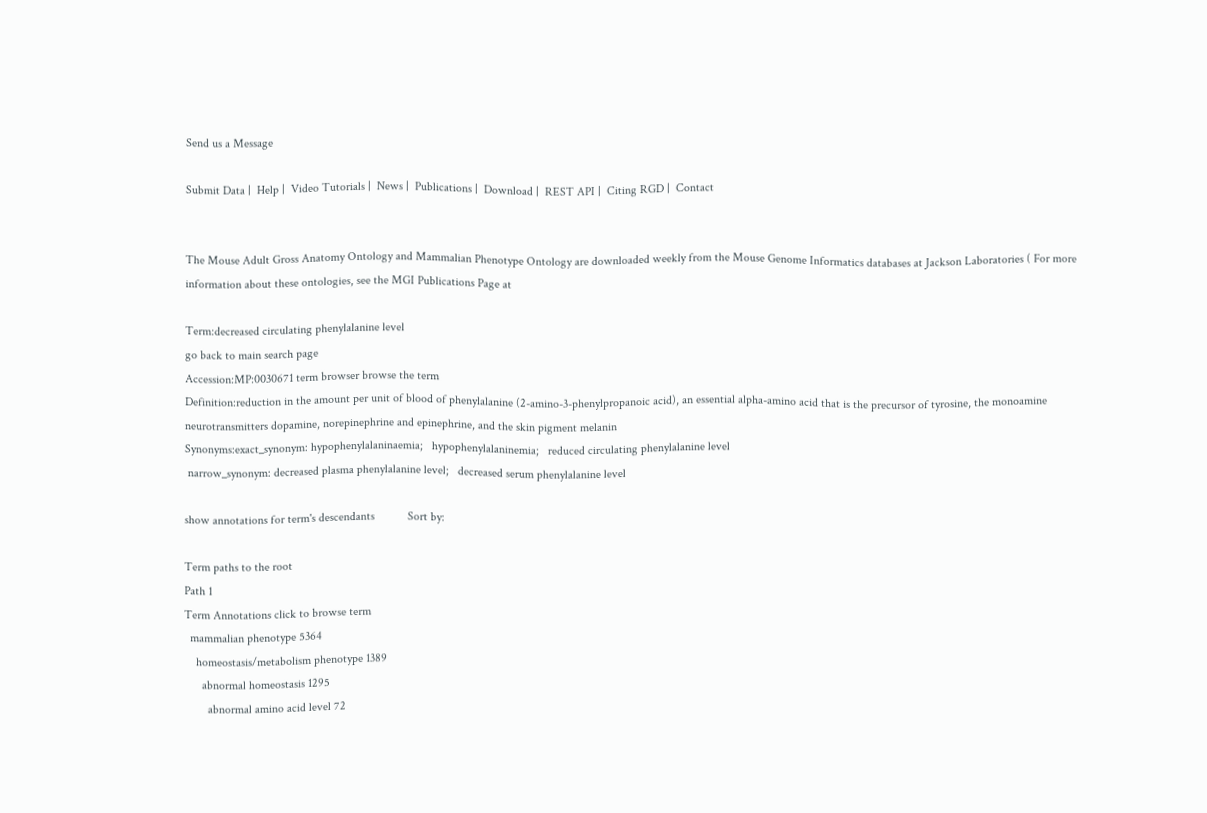Send us a Message

Submit Data |  Help |  Video Tutorials |  News |  Publications |  Download |  REST API |  Citing RGD |  Contact


The Mouse Adult Gross Anatomy Ontology and Mammalian Phenotype Ontology are downloaded weekly from the Mouse Genome Informatics databases at Jackson Laboratories ( For more information about these ontologies, see the MGI Publications Page at

Term:decreased circulating phenylalanine level
go back to main search page
Accession:MP:0030671 term browser browse the term
Definition:reduction in the amount per unit of blood of phenylalanine (2-amino-3-phenylpropanoic acid), an essential alpha-amino acid that is the precursor of tyrosine, the monoamine neurotransmitters dopamine, norepinephrine and epinephrine, and the skin pigment melanin
Synonyms:exact_synonym: hypophenylalaninaemia;   hypophenylalaninemia;   reduced circulating phenylalanine level
 narrow_synonym: decreased plasma phenylalanine level;   decreased serum phenylalanine level

show annotations for term's descendants           Sort by:

Term paths to the root
Path 1
Term Annotations click to browse term
  mammalian phenotype 5364
    homeostasis/metabolism phenotype 1389
      abnormal homeostasis 1295
        abnormal amino acid level 72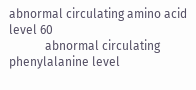abnormal circulating amino acid level 60
            abnormal circulating phenylalanine level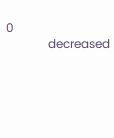0
              decreased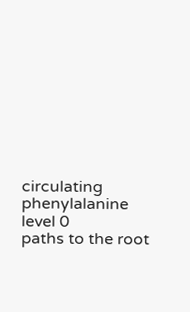circulating phenylalanine level 0
paths to the root